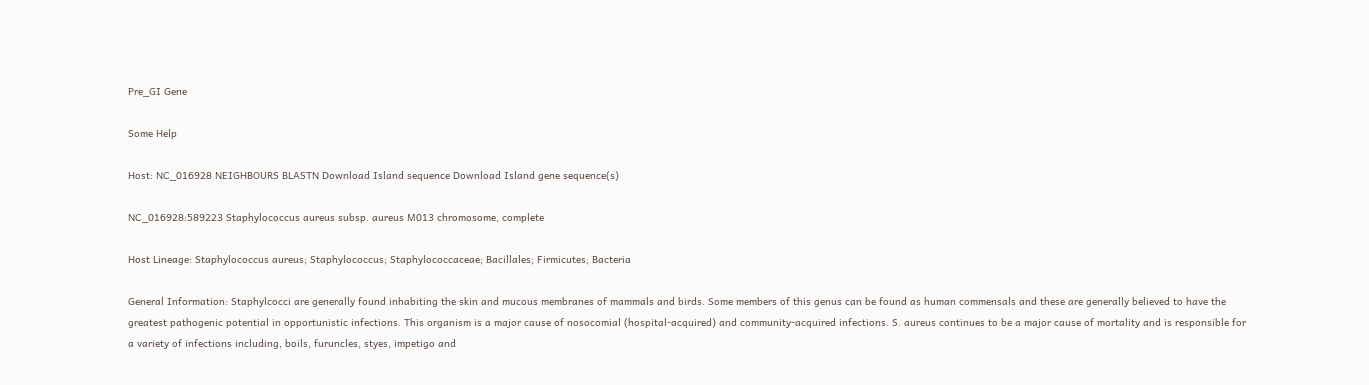Pre_GI Gene

Some Help

Host: NC_016928 NEIGHBOURS BLASTN Download Island sequence Download Island gene sequence(s)

NC_016928:589223 Staphylococcus aureus subsp. aureus M013 chromosome, complete

Host Lineage: Staphylococcus aureus; Staphylococcus; Staphylococcaceae; Bacillales; Firmicutes; Bacteria

General Information: Staphylcocci are generally found inhabiting the skin and mucous membranes of mammals and birds. Some members of this genus can be found as human commensals and these are generally believed to have the greatest pathogenic potential in opportunistic infections. This organism is a major cause of nosocomial (hospital-acquired) and community-acquired infections. S. aureus continues to be a major cause of mortality and is responsible for a variety of infections including, boils, furuncles, styes, impetigo and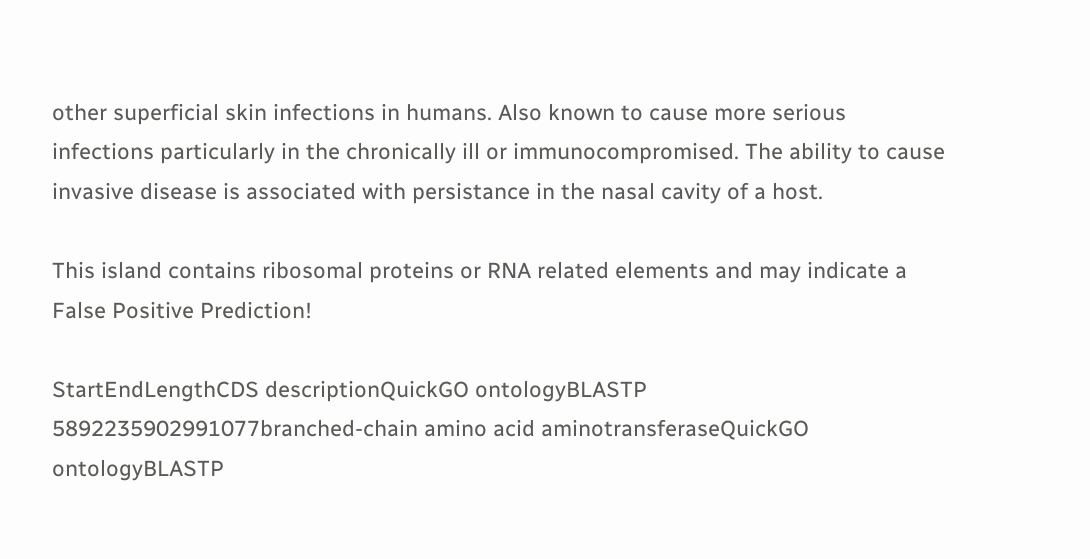other superficial skin infections in humans. Also known to cause more serious infections particularly in the chronically ill or immunocompromised. The ability to cause invasive disease is associated with persistance in the nasal cavity of a host.

This island contains ribosomal proteins or RNA related elements and may indicate a False Positive Prediction!

StartEndLengthCDS descriptionQuickGO ontologyBLASTP
5892235902991077branched-chain amino acid aminotransferaseQuickGO ontologyBLASTP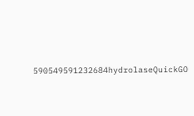590549591232684hydrolaseQuickGO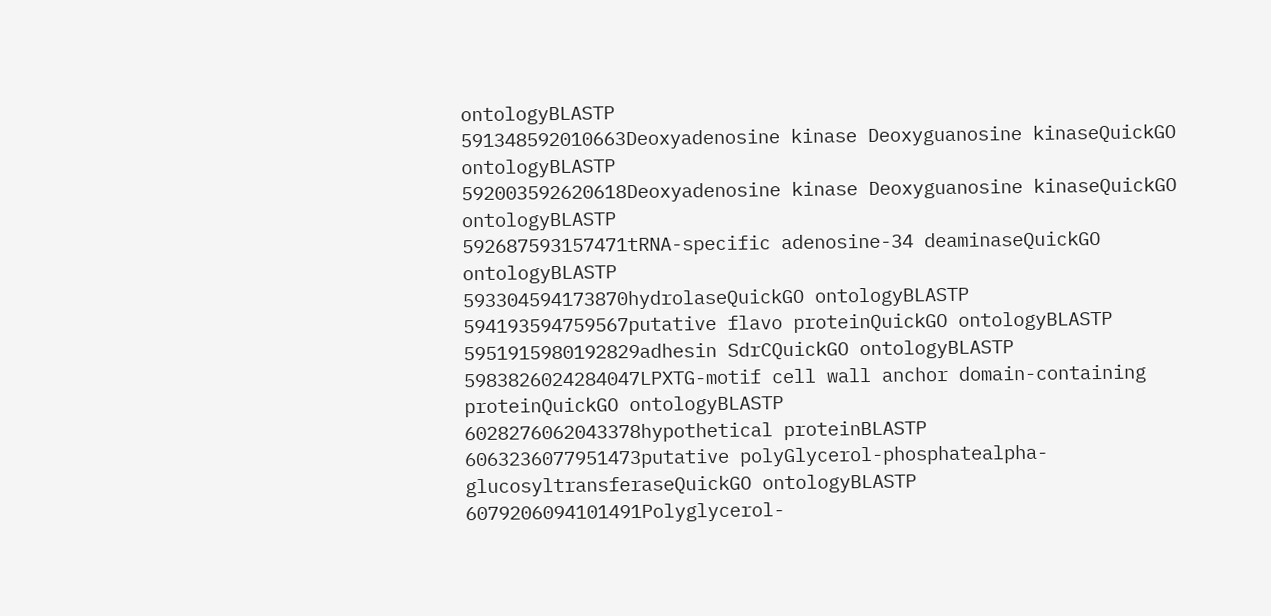ontologyBLASTP
591348592010663Deoxyadenosine kinase Deoxyguanosine kinaseQuickGO ontologyBLASTP
592003592620618Deoxyadenosine kinase Deoxyguanosine kinaseQuickGO ontologyBLASTP
592687593157471tRNA-specific adenosine-34 deaminaseQuickGO ontologyBLASTP
593304594173870hydrolaseQuickGO ontologyBLASTP
594193594759567putative flavo proteinQuickGO ontologyBLASTP
5951915980192829adhesin SdrCQuickGO ontologyBLASTP
5983826024284047LPXTG-motif cell wall anchor domain-containing proteinQuickGO ontologyBLASTP
6028276062043378hypothetical proteinBLASTP
6063236077951473putative polyGlycerol-phosphatealpha-glucosyltransferaseQuickGO ontologyBLASTP
6079206094101491Polyglycerol-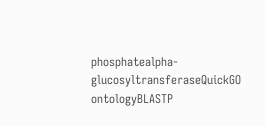phosphatealpha- glucosyltransferaseQuickGO ontologyBLASTP